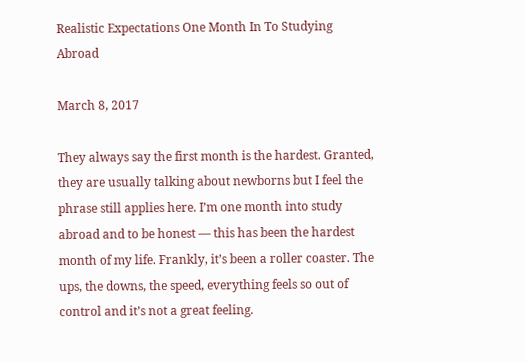Realistic Expectations One Month In To Studying Abroad

March 8, 2017

They always say the first month is the hardest. Granted, they are usually talking about newborns but I feel the phrase still applies here. I’m one month into study abroad and to be honest — this has been the hardest month of my life. Frankly, it’s been a roller coaster. The ups, the downs, the speed, everything feels so out of control and it’s not a great feeling.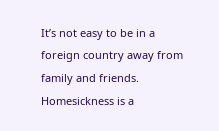It’s not easy to be in a foreign country away from family and friends. Homesickness is a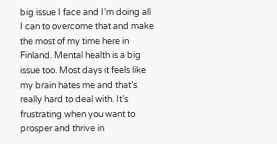big issue I face and I’m doing all I can to overcome that and make the most of my time here in Finland. Mental health is a big issue too. Most days it feels like my brain hates me and that’s really hard to deal with. It’s frustrating when you want to prosper and thrive in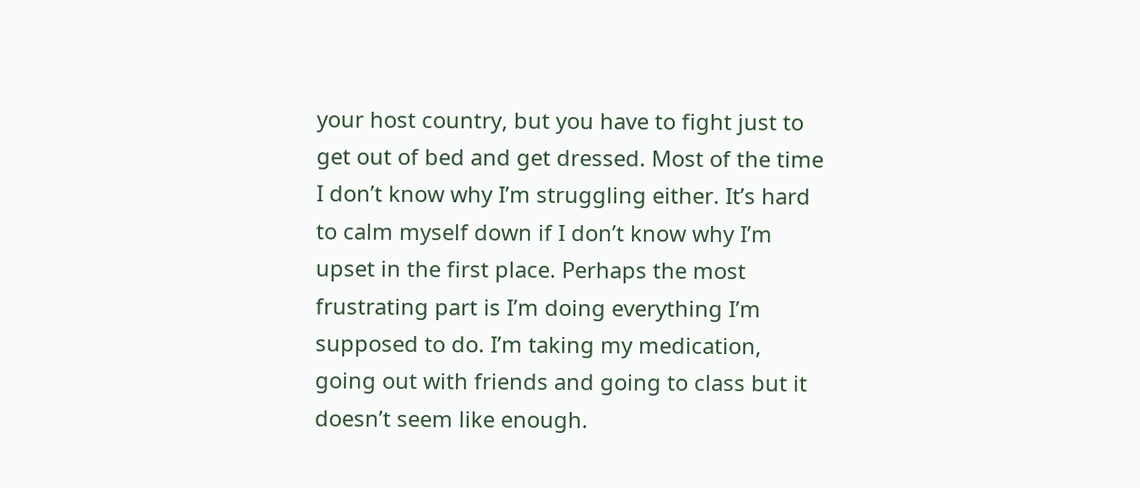your host country, but you have to fight just to get out of bed and get dressed. Most of the time I don’t know why I’m struggling either. It’s hard to calm myself down if I don’t know why I’m upset in the first place. Perhaps the most frustrating part is I’m doing everything I’m supposed to do. I’m taking my medication, going out with friends and going to class but it doesn’t seem like enough.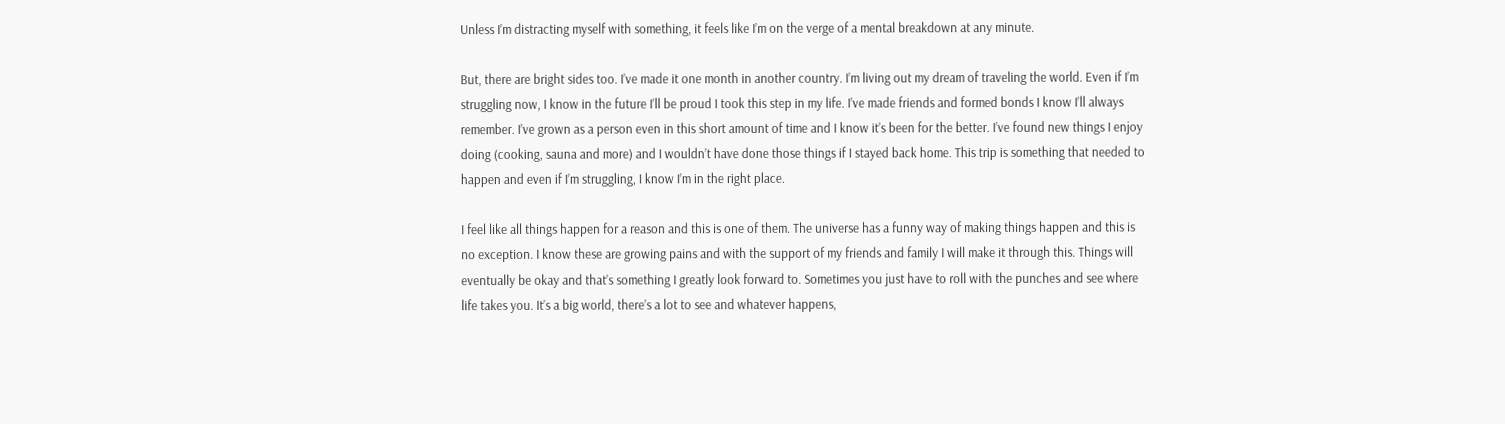Unless I’m distracting myself with something, it feels like I’m on the verge of a mental breakdown at any minute.

But, there are bright sides too. I’ve made it one month in another country. I’m living out my dream of traveling the world. Even if I’m struggling now, I know in the future I’ll be proud I took this step in my life. I’ve made friends and formed bonds I know I’ll always remember. I’ve grown as a person even in this short amount of time and I know it’s been for the better. I’ve found new things I enjoy doing (cooking, sauna and more) and I wouldn’t have done those things if I stayed back home. This trip is something that needed to happen and even if I’m struggling, I know I’m in the right place.

I feel like all things happen for a reason and this is one of them. The universe has a funny way of making things happen and this is no exception. I know these are growing pains and with the support of my friends and family I will make it through this. Things will eventually be okay and that’s something I greatly look forward to. Sometimes you just have to roll with the punches and see where life takes you. It’s a big world, there’s a lot to see and whatever happens,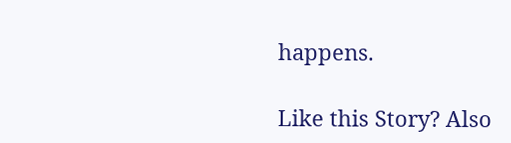happens.

Like this Story? Also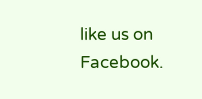like us on Facebook.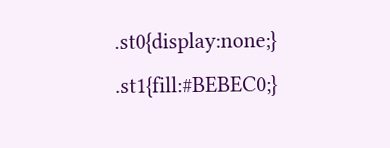.st0{display:none;} .st1{fill:#BEBEC0;}